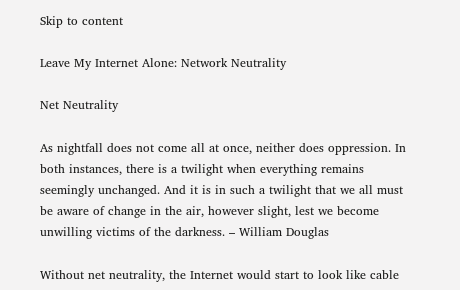Skip to content

Leave My Internet Alone: Network Neutrality

Net Neutrality

As nightfall does not come all at once, neither does oppression. In both instances, there is a twilight when everything remains seemingly unchanged. And it is in such a twilight that we all must be aware of change in the air, however slight, lest we become unwilling victims of the darkness. – William Douglas

Without net neutrality, the Internet would start to look like cable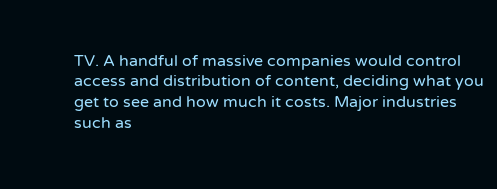TV. A handful of massive companies would control access and distribution of content, deciding what you get to see and how much it costs. Major industries such as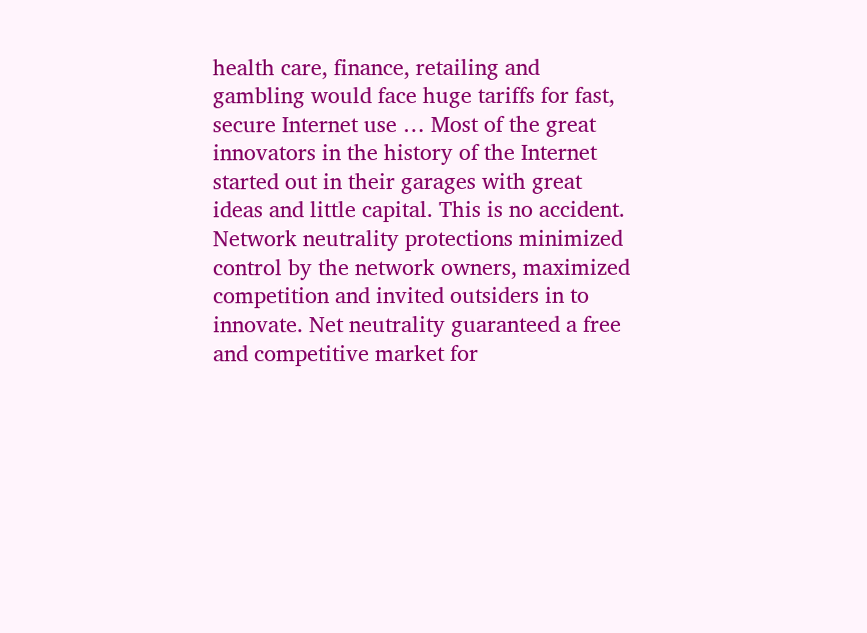health care, finance, retailing and gambling would face huge tariffs for fast, secure Internet use … Most of the great innovators in the history of the Internet started out in their garages with great ideas and little capital. This is no accident. Network neutrality protections minimized control by the network owners, maximized competition and invited outsiders in to innovate. Net neutrality guaranteed a free and competitive market for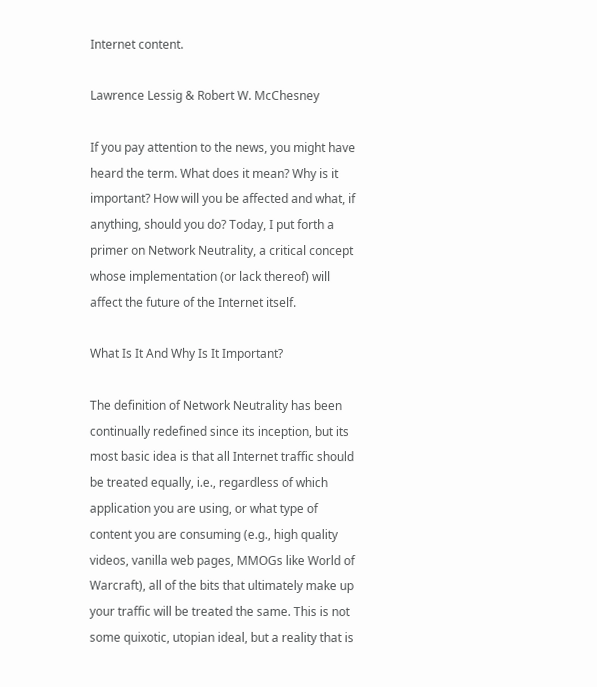Internet content.

Lawrence Lessig & Robert W. McChesney

If you pay attention to the news, you might have heard the term. What does it mean? Why is it important? How will you be affected and what, if anything, should you do? Today, I put forth a primer on Network Neutrality, a critical concept whose implementation (or lack thereof) will affect the future of the Internet itself.

What Is It And Why Is It Important?

The definition of Network Neutrality has been continually redefined since its inception, but its most basic idea is that all Internet traffic should be treated equally, i.e., regardless of which application you are using, or what type of content you are consuming (e.g., high quality videos, vanilla web pages, MMOGs like World of Warcraft), all of the bits that ultimately make up your traffic will be treated the same. This is not some quixotic, utopian ideal, but a reality that is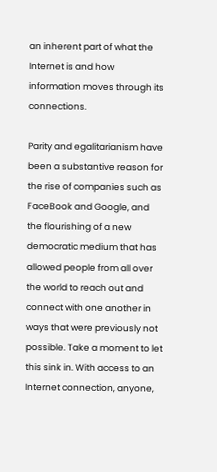an inherent part of what the Internet is and how information moves through its connections.

Parity and egalitarianism have been a substantive reason for the rise of companies such as FaceBook and Google, and the flourishing of a new democratic medium that has allowed people from all over the world to reach out and connect with one another in ways that were previously not possible. Take a moment to let this sink in. With access to an Internet connection, anyone,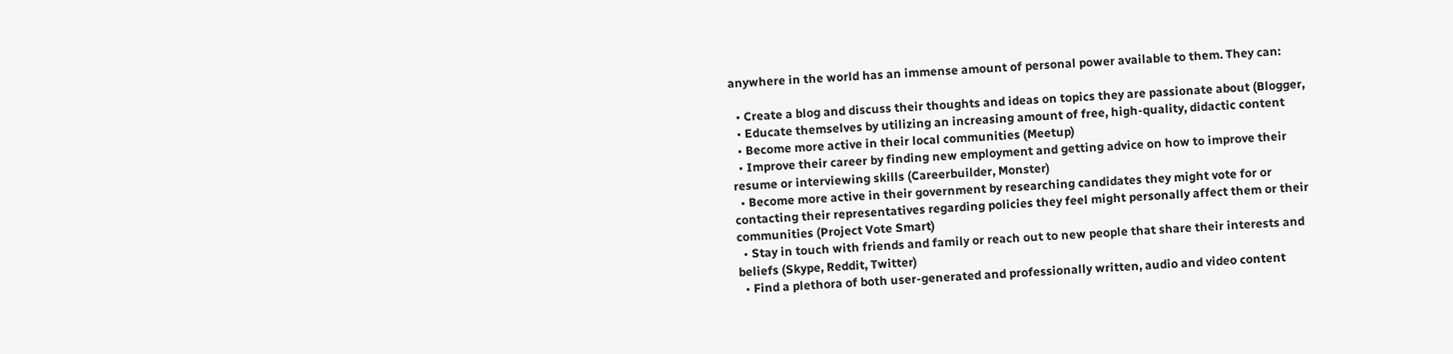anywhere in the world has an immense amount of personal power available to them. They can:

  • Create a blog and discuss their thoughts and ideas on topics they are passionate about (Blogger,
  • Educate themselves by utilizing an increasing amount of free, high-quality, didactic content
  • Become more active in their local communities (Meetup)
  • Improve their career by finding new employment and getting advice on how to improve their resume or interviewing skills (Careerbuilder, Monster)
  • Become more active in their government by researching candidates they might vote for or contacting their representatives regarding policies they feel might personally affect them or their communities (Project Vote Smart)
  • Stay in touch with friends and family or reach out to new people that share their interests and beliefs (Skype, Reddit, Twitter)
  • Find a plethora of both user-generated and professionally written, audio and video content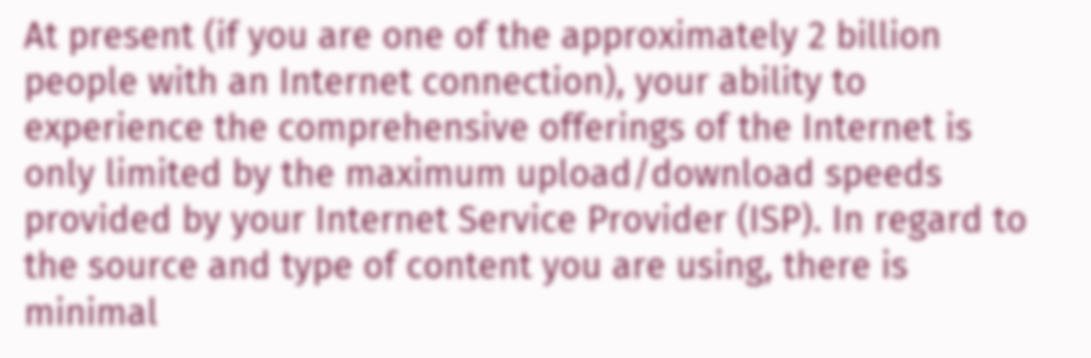At present (if you are one of the approximately 2 billion people with an Internet connection), your ability to experience the comprehensive offerings of the Internet is only limited by the maximum upload/download speeds provided by your Internet Service Provider (ISP). In regard to the source and type of content you are using, there is minimal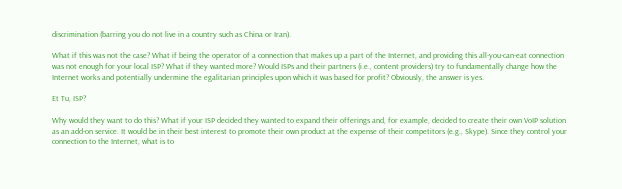discrimination (barring you do not live in a country such as China or Iran).

What if this was not the case? What if being the operator of a connection that makes up a part of the Internet, and providing this all-you-can-eat connection was not enough for your local ISP? What if they wanted more? Would ISPs and their partners (i.e., content providers) try to fundamentally change how the Internet works and potentially undermine the egalitarian principles upon which it was based for profit? Obviously, the answer is yes.

Et Tu, ISP?

Why would they want to do this? What if your ISP decided they wanted to expand their offerings and, for example, decided to create their own VoIP solution as an add-on service. It would be in their best interest to promote their own product at the expense of their competitors (e.g., Skype). Since they control your connection to the Internet, what is to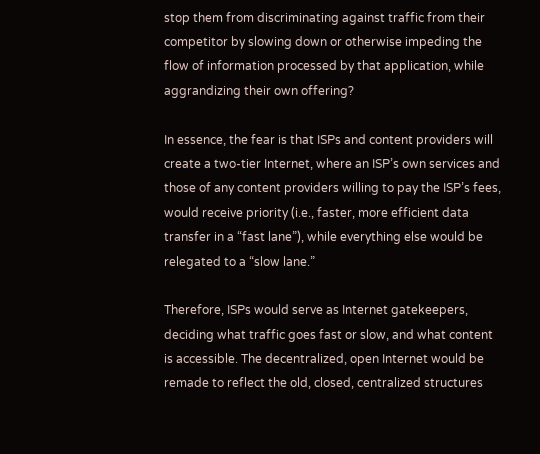stop them from discriminating against traffic from their competitor by slowing down or otherwise impeding the flow of information processed by that application, while aggrandizing their own offering?

In essence, the fear is that ISPs and content providers will create a two-tier Internet, where an ISP’s own services and those of any content providers willing to pay the ISP’s fees, would receive priority (i.e., faster, more efficient data transfer in a “fast lane”), while everything else would be relegated to a “slow lane.”

Therefore, ISPs would serve as Internet gatekeepers, deciding what traffic goes fast or slow, and what content is accessible. The decentralized, open Internet would be remade to reflect the old, closed, centralized structures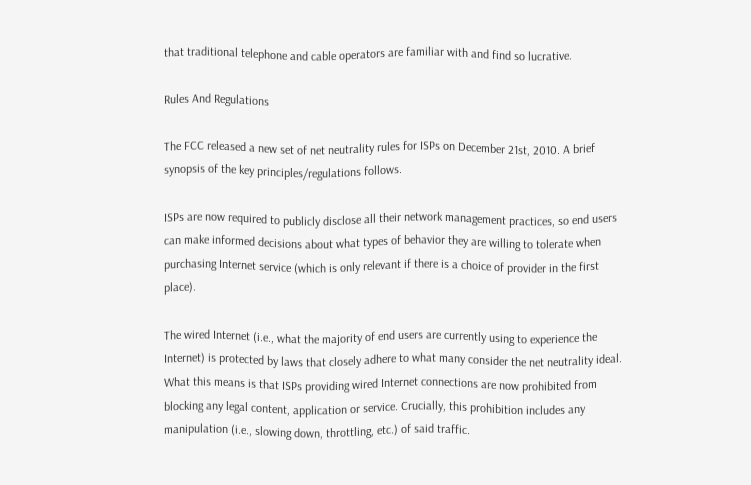that traditional telephone and cable operators are familiar with and find so lucrative.

Rules And Regulations

The FCC released a new set of net neutrality rules for ISPs on December 21st, 2010. A brief synopsis of the key principles/regulations follows.

ISPs are now required to publicly disclose all their network management practices, so end users can make informed decisions about what types of behavior they are willing to tolerate when purchasing Internet service (which is only relevant if there is a choice of provider in the first place).

The wired Internet (i.e., what the majority of end users are currently using to experience the Internet) is protected by laws that closely adhere to what many consider the net neutrality ideal. What this means is that ISPs providing wired Internet connections are now prohibited from blocking any legal content, application or service. Crucially, this prohibition includes any manipulation (i.e., slowing down, throttling, etc.) of said traffic.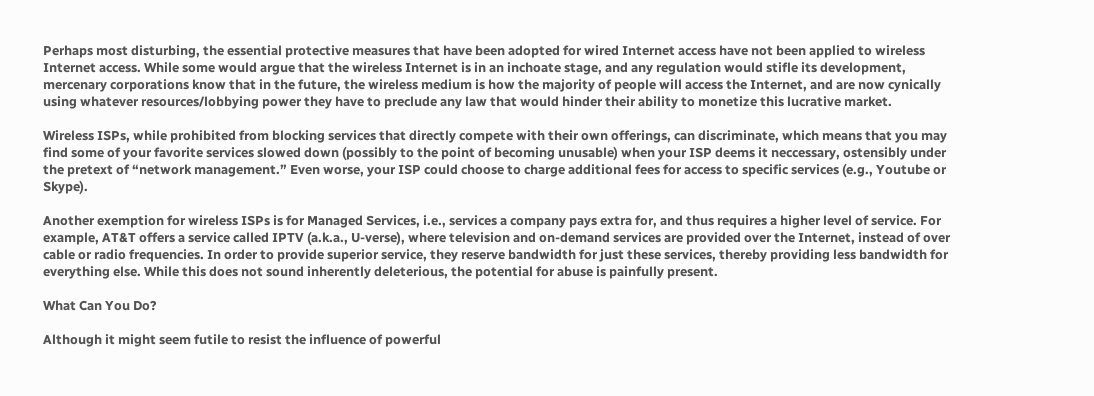Perhaps most disturbing, the essential protective measures that have been adopted for wired Internet access have not been applied to wireless Internet access. While some would argue that the wireless Internet is in an inchoate stage, and any regulation would stifle its development, mercenary corporations know that in the future, the wireless medium is how the majority of people will access the Internet, and are now cynically using whatever resources/lobbying power they have to preclude any law that would hinder their ability to monetize this lucrative market.

Wireless ISPs, while prohibited from blocking services that directly compete with their own offerings, can discriminate, which means that you may find some of your favorite services slowed down (possibly to the point of becoming unusable) when your ISP deems it neccessary, ostensibly under the pretext of “network management.” Even worse, your ISP could choose to charge additional fees for access to specific services (e.g., Youtube or Skype).

Another exemption for wireless ISPs is for Managed Services, i.e., services a company pays extra for, and thus requires a higher level of service. For example, AT&T offers a service called IPTV (a.k.a., U-verse), where television and on-demand services are provided over the Internet, instead of over cable or radio frequencies. In order to provide superior service, they reserve bandwidth for just these services, thereby providing less bandwidth for everything else. While this does not sound inherently deleterious, the potential for abuse is painfully present.

What Can You Do?

Although it might seem futile to resist the influence of powerful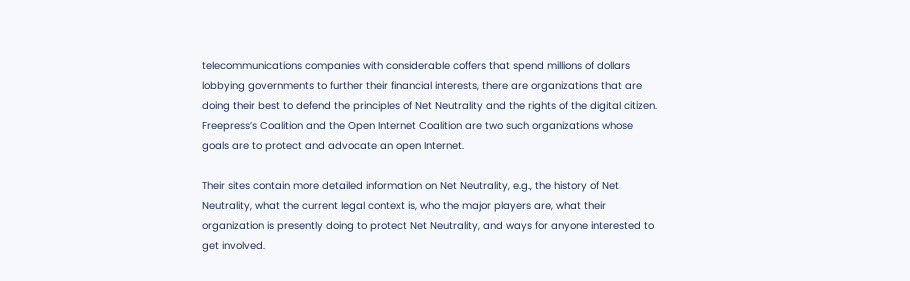telecommunications companies with considerable coffers that spend millions of dollars lobbying governments to further their financial interests, there are organizations that are doing their best to defend the principles of Net Neutrality and the rights of the digital citizen. Freepress’s Coalition and the Open Internet Coalition are two such organizations whose goals are to protect and advocate an open Internet.

Their sites contain more detailed information on Net Neutrality, e.g., the history of Net Neutrality, what the current legal context is, who the major players are, what their organization is presently doing to protect Net Neutrality, and ways for anyone interested to get involved.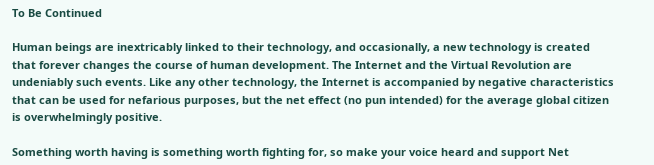To Be Continued

Human beings are inextricably linked to their technology, and occasionally, a new technology is created that forever changes the course of human development. The Internet and the Virtual Revolution are undeniably such events. Like any other technology, the Internet is accompanied by negative characteristics that can be used for nefarious purposes, but the net effect (no pun intended) for the average global citizen is overwhelmingly positive.

Something worth having is something worth fighting for, so make your voice heard and support Net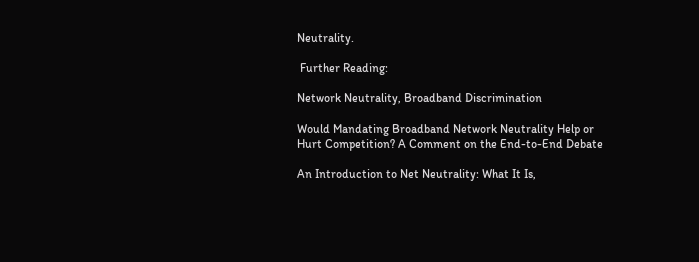Neutrality.

 Further Reading:

Network Neutrality, Broadband Discrimination

Would Mandating Broadband Network Neutrality Help or Hurt Competition? A Comment on the End-to-End Debate

An Introduction to Net Neutrality: What It Is,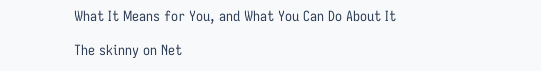What It Means for You, and What You Can Do About It

The skinny on Net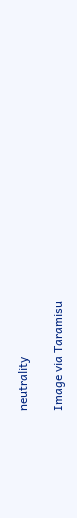neutrality

Image via Taramisu